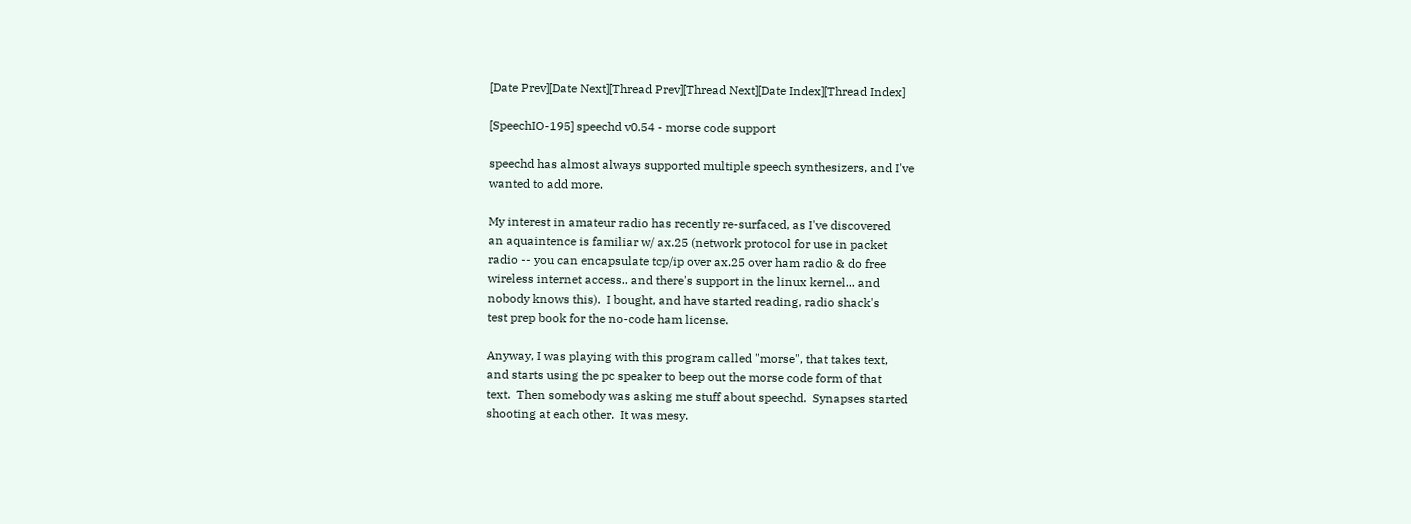[Date Prev][Date Next][Thread Prev][Thread Next][Date Index][Thread Index]

[SpeechIO-195] speechd v0.54 - morse code support

speechd has almost always supported multiple speech synthesizers, and I've
wanted to add more.

My interest in amateur radio has recently re-surfaced, as I've discovered
an aquaintence is familiar w/ ax.25 (network protocol for use in packet
radio -- you can encapsulate tcp/ip over ax.25 over ham radio & do free
wireless internet access.. and there's support in the linux kernel... and
nobody knows this).  I bought, and have started reading, radio shack's
test prep book for the no-code ham license.

Anyway, I was playing with this program called "morse", that takes text,
and starts using the pc speaker to beep out the morse code form of that
text.  Then somebody was asking me stuff about speechd.  Synapses started
shooting at each other.  It was mesy.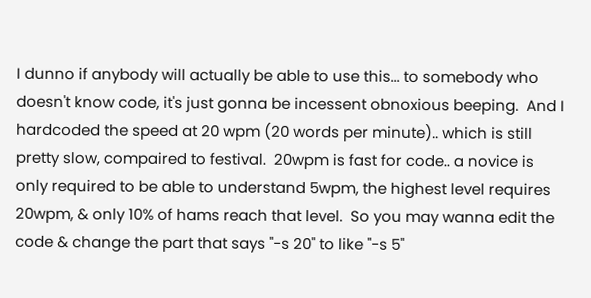I dunno if anybody will actually be able to use this... to somebody who
doesn't know code, it's just gonna be incessent obnoxious beeping.  And I
hardcoded the speed at 20 wpm (20 words per minute).. which is still
pretty slow, compaired to festival.  20wpm is fast for code.. a novice is
only required to be able to understand 5wpm, the highest level requires
20wpm, & only 10% of hams reach that level.  So you may wanna edit the
code & change the part that says "-s 20" to like "-s 5"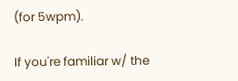(for 5wpm).

If you're familiar w/ the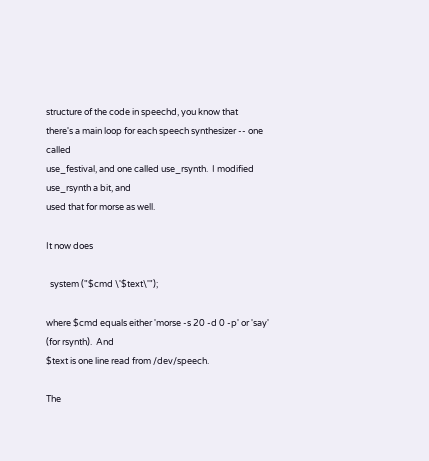structure of the code in speechd, you know that
there's a main loop for each speech synthesizer -- one called
use_festival, and one called use_rsynth.  I modified use_rsynth a bit, and
used that for morse as well.

It now does

  system ("$cmd \'$text\'");

where $cmd equals either 'morse -s 20 -d 0 -p' or 'say' (for rsynth).  And
$text is one line read from /dev/speech.

The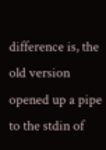difference is, the old version opened up a pipe to the stdin of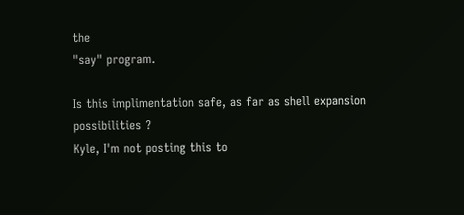the
"say" program.

Is this implimentation safe, as far as shell expansion possibilities ?
Kyle, I'm not posting this to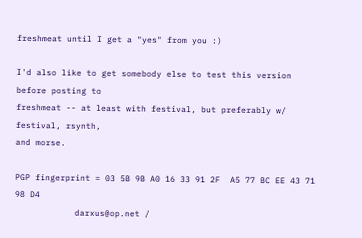freshmeat until I get a "yes" from you :)

I'd also like to get somebody else to test this version before posting to
freshmeat -- at least with festival, but preferably w/ festival, rsynth,
and morse.

PGP fingerprint = 03 5B 9B A0 16 33 91 2F  A5 77 BC EE 43 71 98 D4
            darxus@op.net /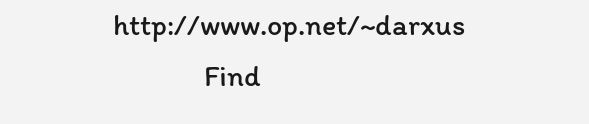http://www.op.net/~darxus
             Find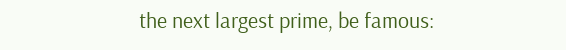the next largest prime, be famous: